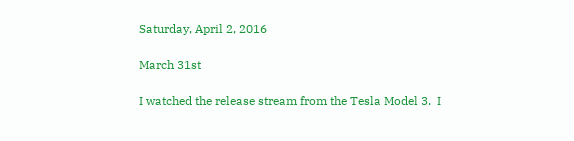Saturday, April 2, 2016

March 31st

I watched the release stream from the Tesla Model 3.  I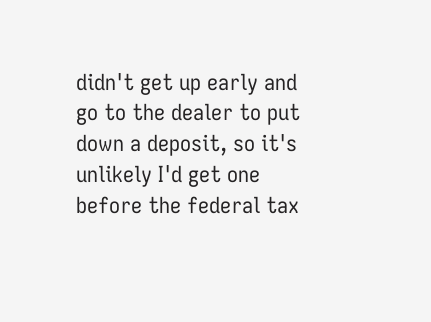didn't get up early and go to the dealer to put down a deposit, so it's unlikely I'd get one before the federal tax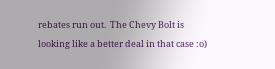rebates run out.  The Chevy Bolt is looking like a better deal in that case :o)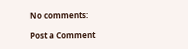No comments:

Post a Comment